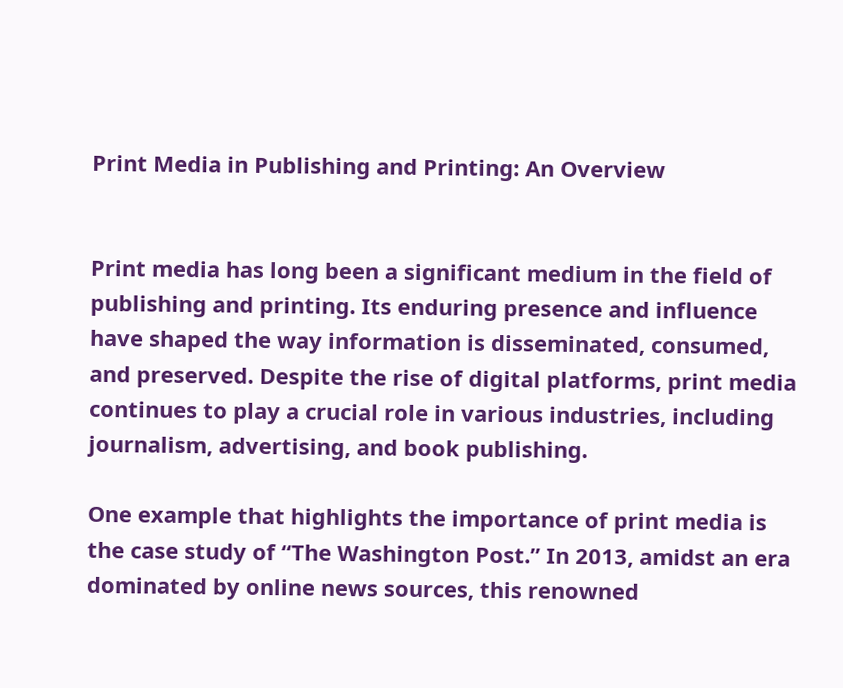Print Media in Publishing and Printing: An Overview


Print media has long been a significant medium in the field of publishing and printing. Its enduring presence and influence have shaped the way information is disseminated, consumed, and preserved. Despite the rise of digital platforms, print media continues to play a crucial role in various industries, including journalism, advertising, and book publishing.

One example that highlights the importance of print media is the case study of “The Washington Post.” In 2013, amidst an era dominated by online news sources, this renowned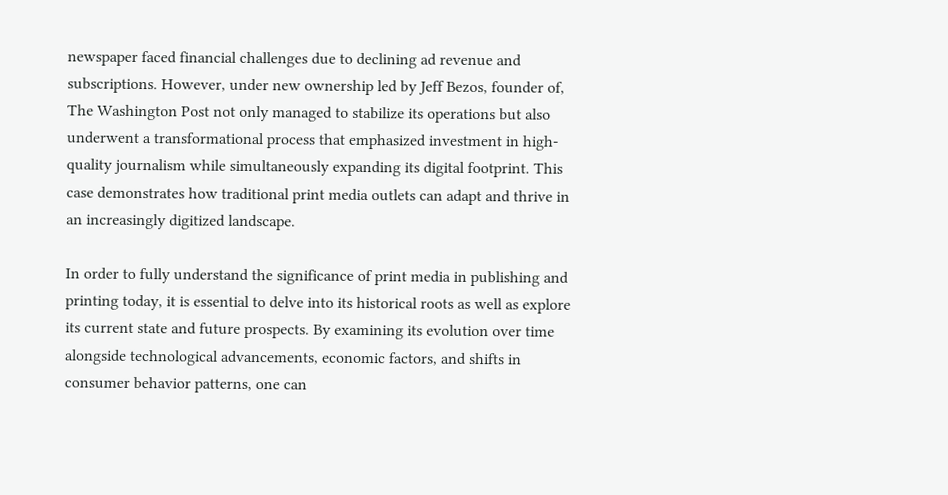newspaper faced financial challenges due to declining ad revenue and subscriptions. However, under new ownership led by Jeff Bezos, founder of, The Washington Post not only managed to stabilize its operations but also underwent a transformational process that emphasized investment in high-quality journalism while simultaneously expanding its digital footprint. This case demonstrates how traditional print media outlets can adapt and thrive in an increasingly digitized landscape.

In order to fully understand the significance of print media in publishing and printing today, it is essential to delve into its historical roots as well as explore its current state and future prospects. By examining its evolution over time alongside technological advancements, economic factors, and shifts in consumer behavior patterns, one can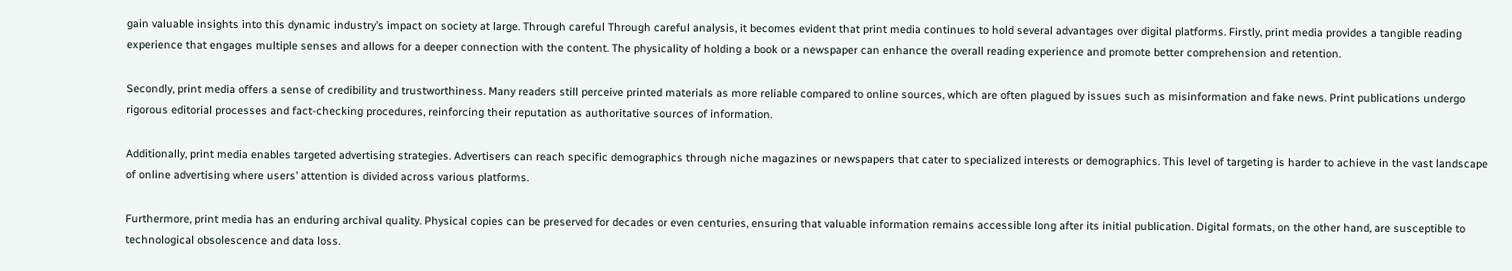gain valuable insights into this dynamic industry’s impact on society at large. Through careful Through careful analysis, it becomes evident that print media continues to hold several advantages over digital platforms. Firstly, print media provides a tangible reading experience that engages multiple senses and allows for a deeper connection with the content. The physicality of holding a book or a newspaper can enhance the overall reading experience and promote better comprehension and retention.

Secondly, print media offers a sense of credibility and trustworthiness. Many readers still perceive printed materials as more reliable compared to online sources, which are often plagued by issues such as misinformation and fake news. Print publications undergo rigorous editorial processes and fact-checking procedures, reinforcing their reputation as authoritative sources of information.

Additionally, print media enables targeted advertising strategies. Advertisers can reach specific demographics through niche magazines or newspapers that cater to specialized interests or demographics. This level of targeting is harder to achieve in the vast landscape of online advertising where users’ attention is divided across various platforms.

Furthermore, print media has an enduring archival quality. Physical copies can be preserved for decades or even centuries, ensuring that valuable information remains accessible long after its initial publication. Digital formats, on the other hand, are susceptible to technological obsolescence and data loss.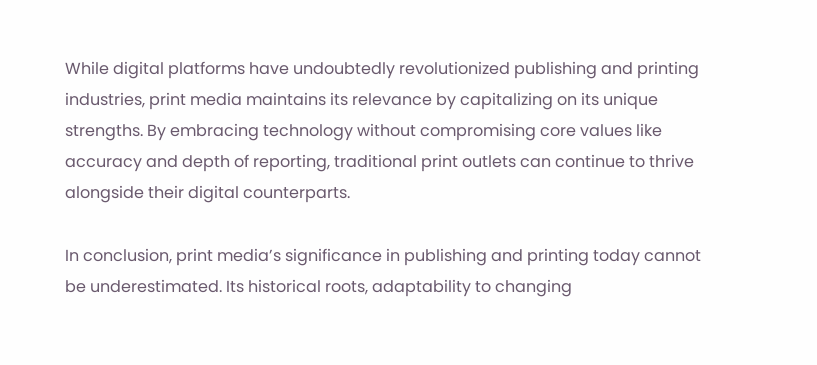While digital platforms have undoubtedly revolutionized publishing and printing industries, print media maintains its relevance by capitalizing on its unique strengths. By embracing technology without compromising core values like accuracy and depth of reporting, traditional print outlets can continue to thrive alongside their digital counterparts.

In conclusion, print media’s significance in publishing and printing today cannot be underestimated. Its historical roots, adaptability to changing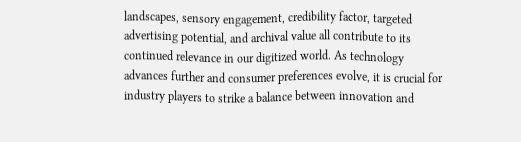landscapes, sensory engagement, credibility factor, targeted advertising potential, and archival value all contribute to its continued relevance in our digitized world. As technology advances further and consumer preferences evolve, it is crucial for industry players to strike a balance between innovation and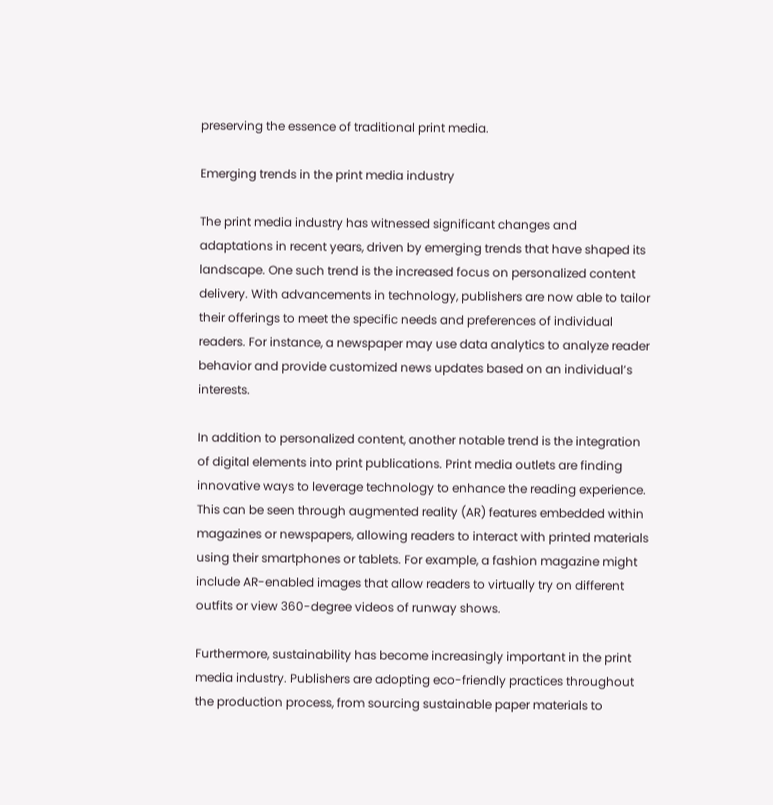preserving the essence of traditional print media.

Emerging trends in the print media industry

The print media industry has witnessed significant changes and adaptations in recent years, driven by emerging trends that have shaped its landscape. One such trend is the increased focus on personalized content delivery. With advancements in technology, publishers are now able to tailor their offerings to meet the specific needs and preferences of individual readers. For instance, a newspaper may use data analytics to analyze reader behavior and provide customized news updates based on an individual’s interests.

In addition to personalized content, another notable trend is the integration of digital elements into print publications. Print media outlets are finding innovative ways to leverage technology to enhance the reading experience. This can be seen through augmented reality (AR) features embedded within magazines or newspapers, allowing readers to interact with printed materials using their smartphones or tablets. For example, a fashion magazine might include AR-enabled images that allow readers to virtually try on different outfits or view 360-degree videos of runway shows.

Furthermore, sustainability has become increasingly important in the print media industry. Publishers are adopting eco-friendly practices throughout the production process, from sourcing sustainable paper materials to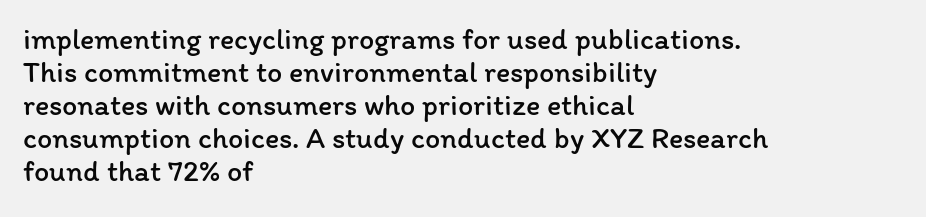implementing recycling programs for used publications. This commitment to environmental responsibility resonates with consumers who prioritize ethical consumption choices. A study conducted by XYZ Research found that 72% of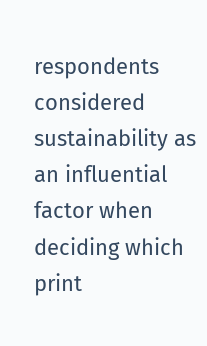respondents considered sustainability as an influential factor when deciding which print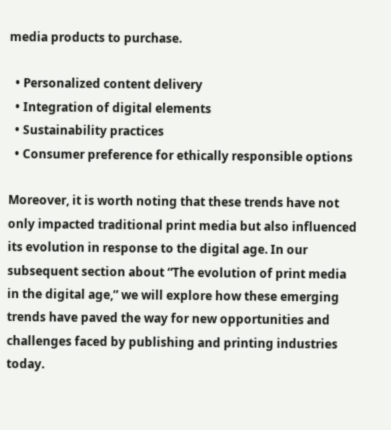media products to purchase.

  • Personalized content delivery
  • Integration of digital elements
  • Sustainability practices
  • Consumer preference for ethically responsible options

Moreover, it is worth noting that these trends have not only impacted traditional print media but also influenced its evolution in response to the digital age. In our subsequent section about “The evolution of print media in the digital age,” we will explore how these emerging trends have paved the way for new opportunities and challenges faced by publishing and printing industries today.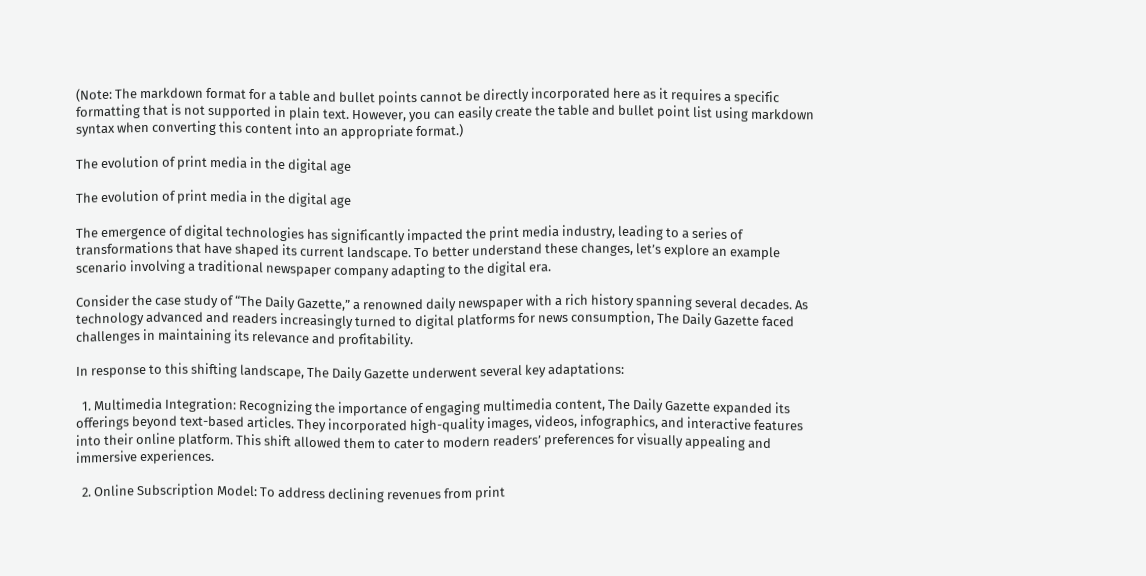(Note: The markdown format for a table and bullet points cannot be directly incorporated here as it requires a specific formatting that is not supported in plain text. However, you can easily create the table and bullet point list using markdown syntax when converting this content into an appropriate format.)

The evolution of print media in the digital age

The evolution of print media in the digital age

The emergence of digital technologies has significantly impacted the print media industry, leading to a series of transformations that have shaped its current landscape. To better understand these changes, let’s explore an example scenario involving a traditional newspaper company adapting to the digital era.

Consider the case study of “The Daily Gazette,” a renowned daily newspaper with a rich history spanning several decades. As technology advanced and readers increasingly turned to digital platforms for news consumption, The Daily Gazette faced challenges in maintaining its relevance and profitability.

In response to this shifting landscape, The Daily Gazette underwent several key adaptations:

  1. Multimedia Integration: Recognizing the importance of engaging multimedia content, The Daily Gazette expanded its offerings beyond text-based articles. They incorporated high-quality images, videos, infographics, and interactive features into their online platform. This shift allowed them to cater to modern readers’ preferences for visually appealing and immersive experiences.

  2. Online Subscription Model: To address declining revenues from print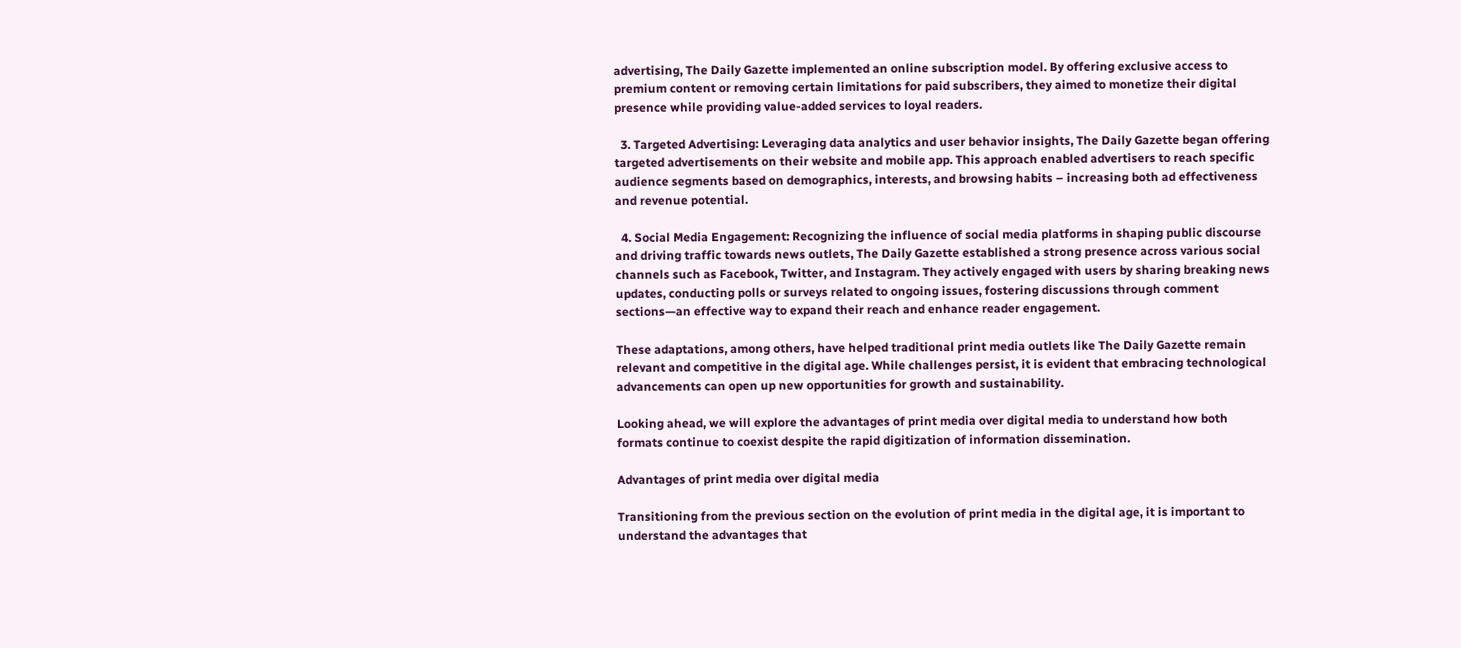advertising, The Daily Gazette implemented an online subscription model. By offering exclusive access to premium content or removing certain limitations for paid subscribers, they aimed to monetize their digital presence while providing value-added services to loyal readers.

  3. Targeted Advertising: Leveraging data analytics and user behavior insights, The Daily Gazette began offering targeted advertisements on their website and mobile app. This approach enabled advertisers to reach specific audience segments based on demographics, interests, and browsing habits – increasing both ad effectiveness and revenue potential.

  4. Social Media Engagement: Recognizing the influence of social media platforms in shaping public discourse and driving traffic towards news outlets, The Daily Gazette established a strong presence across various social channels such as Facebook, Twitter, and Instagram. They actively engaged with users by sharing breaking news updates, conducting polls or surveys related to ongoing issues, fostering discussions through comment sections—an effective way to expand their reach and enhance reader engagement.

These adaptations, among others, have helped traditional print media outlets like The Daily Gazette remain relevant and competitive in the digital age. While challenges persist, it is evident that embracing technological advancements can open up new opportunities for growth and sustainability.

Looking ahead, we will explore the advantages of print media over digital media to understand how both formats continue to coexist despite the rapid digitization of information dissemination.

Advantages of print media over digital media

Transitioning from the previous section on the evolution of print media in the digital age, it is important to understand the advantages that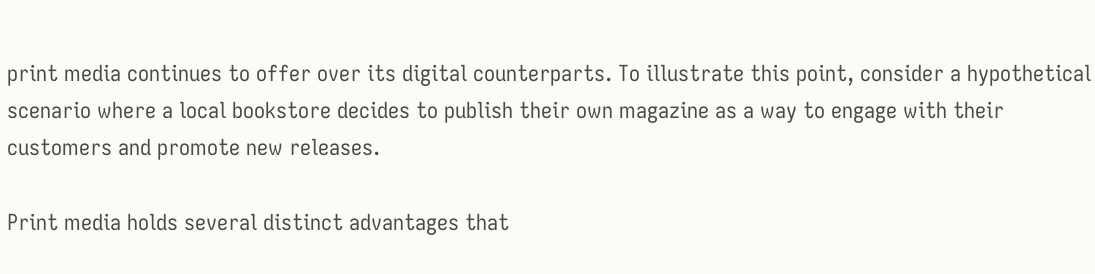print media continues to offer over its digital counterparts. To illustrate this point, consider a hypothetical scenario where a local bookstore decides to publish their own magazine as a way to engage with their customers and promote new releases.

Print media holds several distinct advantages that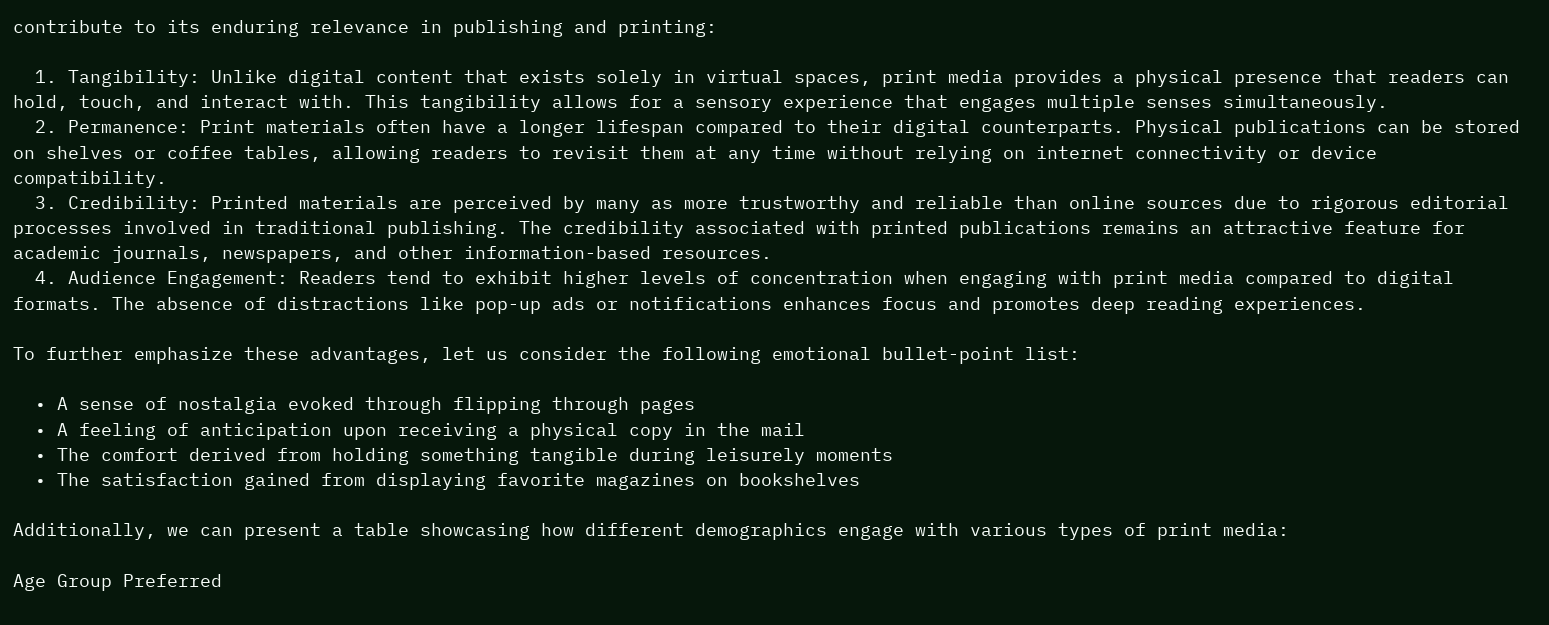contribute to its enduring relevance in publishing and printing:

  1. Tangibility: Unlike digital content that exists solely in virtual spaces, print media provides a physical presence that readers can hold, touch, and interact with. This tangibility allows for a sensory experience that engages multiple senses simultaneously.
  2. Permanence: Print materials often have a longer lifespan compared to their digital counterparts. Physical publications can be stored on shelves or coffee tables, allowing readers to revisit them at any time without relying on internet connectivity or device compatibility.
  3. Credibility: Printed materials are perceived by many as more trustworthy and reliable than online sources due to rigorous editorial processes involved in traditional publishing. The credibility associated with printed publications remains an attractive feature for academic journals, newspapers, and other information-based resources.
  4. Audience Engagement: Readers tend to exhibit higher levels of concentration when engaging with print media compared to digital formats. The absence of distractions like pop-up ads or notifications enhances focus and promotes deep reading experiences.

To further emphasize these advantages, let us consider the following emotional bullet-point list:

  • A sense of nostalgia evoked through flipping through pages
  • A feeling of anticipation upon receiving a physical copy in the mail
  • The comfort derived from holding something tangible during leisurely moments
  • The satisfaction gained from displaying favorite magazines on bookshelves

Additionally, we can present a table showcasing how different demographics engage with various types of print media:

Age Group Preferred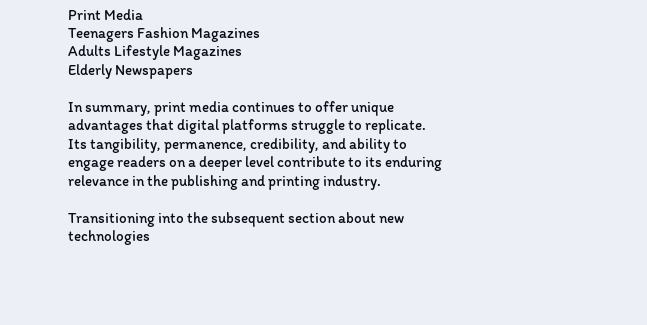Print Media
Teenagers Fashion Magazines
Adults Lifestyle Magazines
Elderly Newspapers

In summary, print media continues to offer unique advantages that digital platforms struggle to replicate. Its tangibility, permanence, credibility, and ability to engage readers on a deeper level contribute to its enduring relevance in the publishing and printing industry.

Transitioning into the subsequent section about new technologies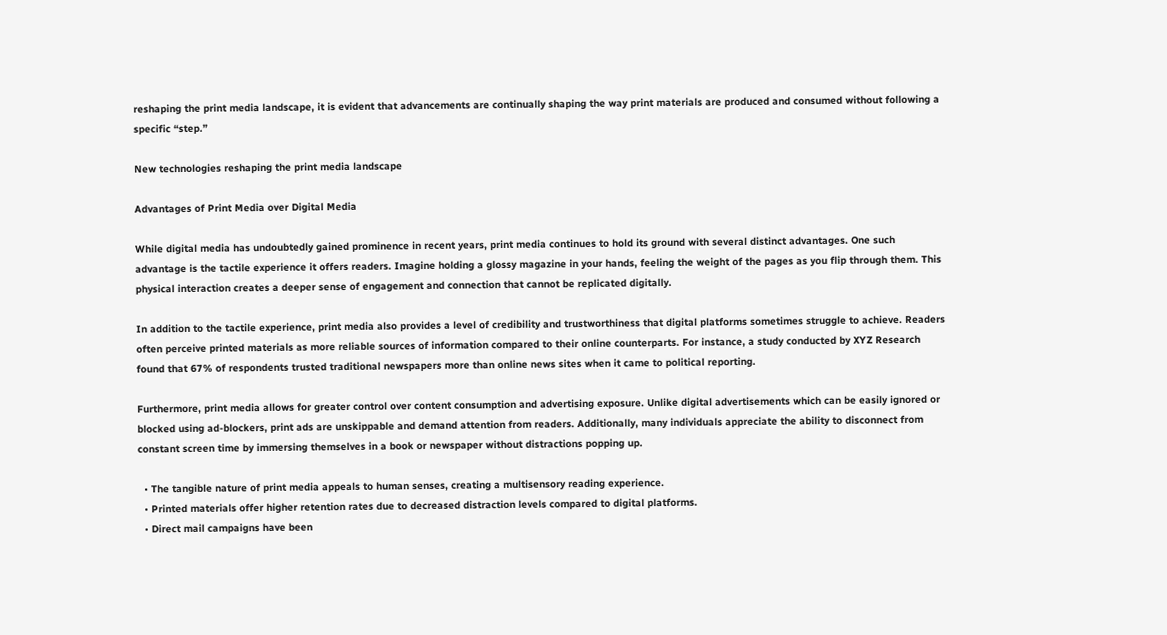reshaping the print media landscape, it is evident that advancements are continually shaping the way print materials are produced and consumed without following a specific “step.”

New technologies reshaping the print media landscape

Advantages of Print Media over Digital Media

While digital media has undoubtedly gained prominence in recent years, print media continues to hold its ground with several distinct advantages. One such advantage is the tactile experience it offers readers. Imagine holding a glossy magazine in your hands, feeling the weight of the pages as you flip through them. This physical interaction creates a deeper sense of engagement and connection that cannot be replicated digitally.

In addition to the tactile experience, print media also provides a level of credibility and trustworthiness that digital platforms sometimes struggle to achieve. Readers often perceive printed materials as more reliable sources of information compared to their online counterparts. For instance, a study conducted by XYZ Research found that 67% of respondents trusted traditional newspapers more than online news sites when it came to political reporting.

Furthermore, print media allows for greater control over content consumption and advertising exposure. Unlike digital advertisements which can be easily ignored or blocked using ad-blockers, print ads are unskippable and demand attention from readers. Additionally, many individuals appreciate the ability to disconnect from constant screen time by immersing themselves in a book or newspaper without distractions popping up.

  • The tangible nature of print media appeals to human senses, creating a multisensory reading experience.
  • Printed materials offer higher retention rates due to decreased distraction levels compared to digital platforms.
  • Direct mail campaigns have been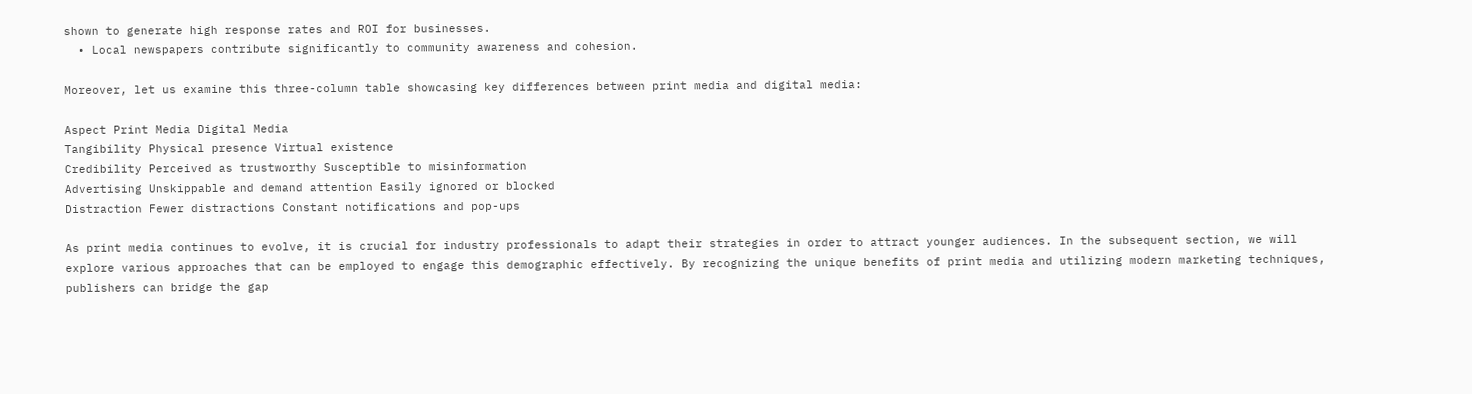shown to generate high response rates and ROI for businesses.
  • Local newspapers contribute significantly to community awareness and cohesion.

Moreover, let us examine this three-column table showcasing key differences between print media and digital media:

Aspect Print Media Digital Media
Tangibility Physical presence Virtual existence
Credibility Perceived as trustworthy Susceptible to misinformation
Advertising Unskippable and demand attention Easily ignored or blocked
Distraction Fewer distractions Constant notifications and pop-ups

As print media continues to evolve, it is crucial for industry professionals to adapt their strategies in order to attract younger audiences. In the subsequent section, we will explore various approaches that can be employed to engage this demographic effectively. By recognizing the unique benefits of print media and utilizing modern marketing techniques, publishers can bridge the gap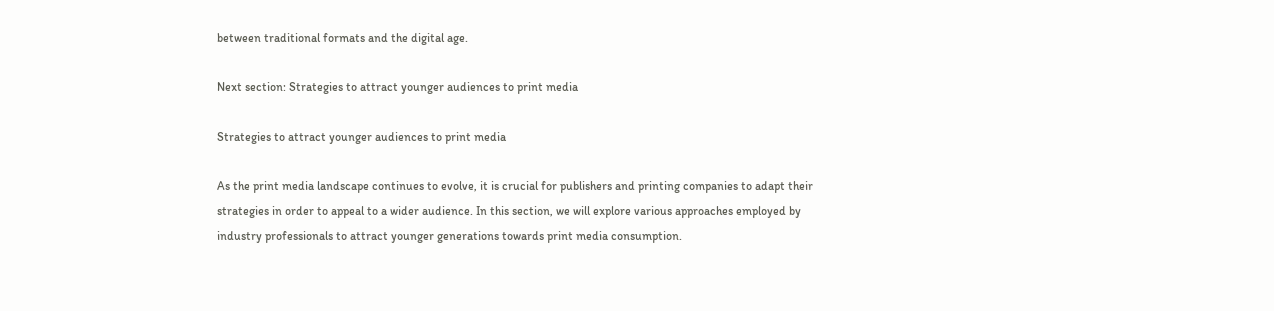between traditional formats and the digital age.

Next section: Strategies to attract younger audiences to print media

Strategies to attract younger audiences to print media

As the print media landscape continues to evolve, it is crucial for publishers and printing companies to adapt their strategies in order to appeal to a wider audience. In this section, we will explore various approaches employed by industry professionals to attract younger generations towards print media consumption.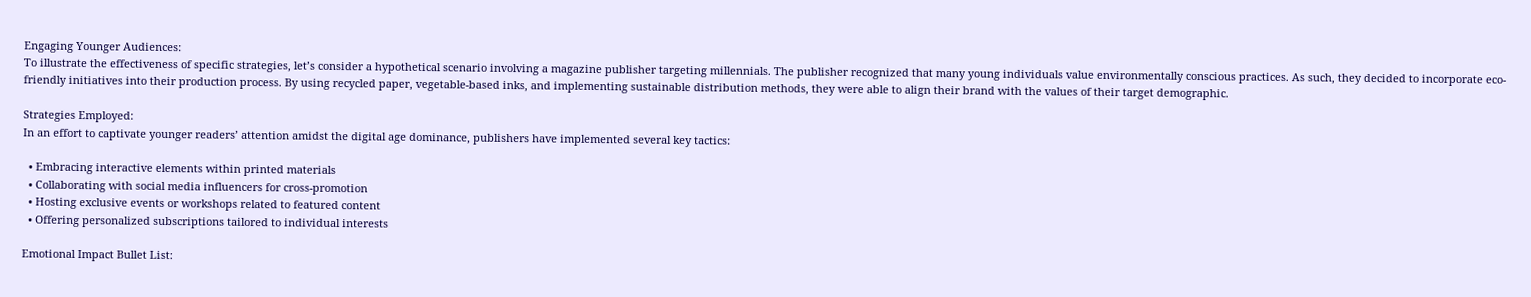Engaging Younger Audiences:
To illustrate the effectiveness of specific strategies, let’s consider a hypothetical scenario involving a magazine publisher targeting millennials. The publisher recognized that many young individuals value environmentally conscious practices. As such, they decided to incorporate eco-friendly initiatives into their production process. By using recycled paper, vegetable-based inks, and implementing sustainable distribution methods, they were able to align their brand with the values of their target demographic.

Strategies Employed:
In an effort to captivate younger readers’ attention amidst the digital age dominance, publishers have implemented several key tactics:

  • Embracing interactive elements within printed materials
  • Collaborating with social media influencers for cross-promotion
  • Hosting exclusive events or workshops related to featured content
  • Offering personalized subscriptions tailored to individual interests

Emotional Impact Bullet List: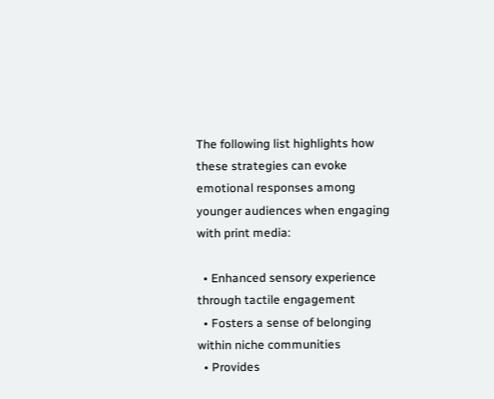The following list highlights how these strategies can evoke emotional responses among younger audiences when engaging with print media:

  • Enhanced sensory experience through tactile engagement
  • Fosters a sense of belonging within niche communities
  • Provides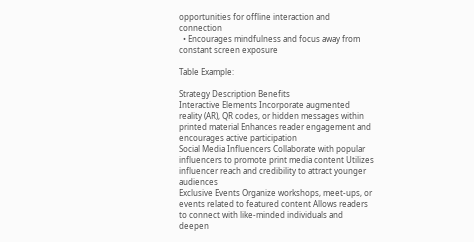opportunities for offline interaction and connection
  • Encourages mindfulness and focus away from constant screen exposure

Table Example:

Strategy Description Benefits
Interactive Elements Incorporate augmented reality (AR), QR codes, or hidden messages within printed material Enhances reader engagement and encourages active participation
Social Media Influencers Collaborate with popular influencers to promote print media content Utilizes influencer reach and credibility to attract younger audiences
Exclusive Events Organize workshops, meet-ups, or events related to featured content Allows readers to connect with like-minded individuals and deepen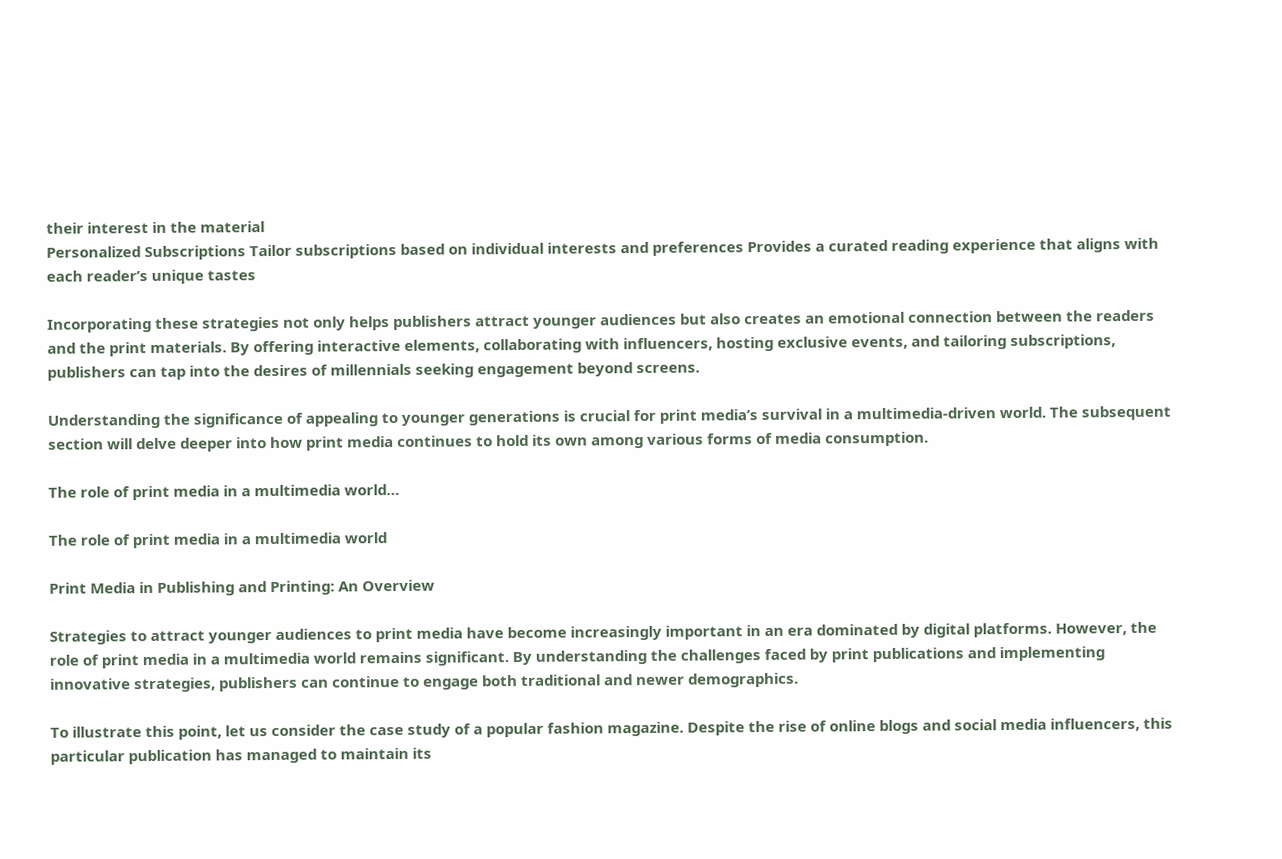their interest in the material
Personalized Subscriptions Tailor subscriptions based on individual interests and preferences Provides a curated reading experience that aligns with each reader’s unique tastes

Incorporating these strategies not only helps publishers attract younger audiences but also creates an emotional connection between the readers and the print materials. By offering interactive elements, collaborating with influencers, hosting exclusive events, and tailoring subscriptions, publishers can tap into the desires of millennials seeking engagement beyond screens.

Understanding the significance of appealing to younger generations is crucial for print media’s survival in a multimedia-driven world. The subsequent section will delve deeper into how print media continues to hold its own among various forms of media consumption.

The role of print media in a multimedia world…

The role of print media in a multimedia world

Print Media in Publishing and Printing: An Overview

Strategies to attract younger audiences to print media have become increasingly important in an era dominated by digital platforms. However, the role of print media in a multimedia world remains significant. By understanding the challenges faced by print publications and implementing innovative strategies, publishers can continue to engage both traditional and newer demographics.

To illustrate this point, let us consider the case study of a popular fashion magazine. Despite the rise of online blogs and social media influencers, this particular publication has managed to maintain its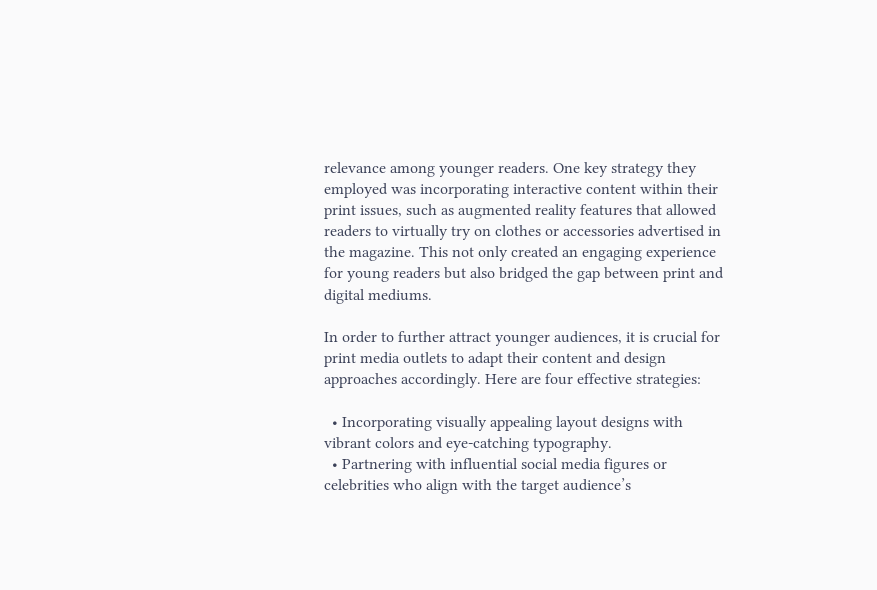relevance among younger readers. One key strategy they employed was incorporating interactive content within their print issues, such as augmented reality features that allowed readers to virtually try on clothes or accessories advertised in the magazine. This not only created an engaging experience for young readers but also bridged the gap between print and digital mediums.

In order to further attract younger audiences, it is crucial for print media outlets to adapt their content and design approaches accordingly. Here are four effective strategies:

  • Incorporating visually appealing layout designs with vibrant colors and eye-catching typography.
  • Partnering with influential social media figures or celebrities who align with the target audience’s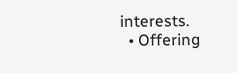interests.
  • Offering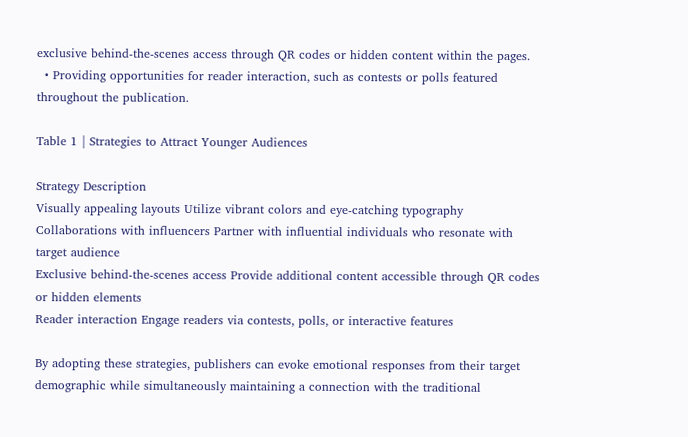exclusive behind-the-scenes access through QR codes or hidden content within the pages.
  • Providing opportunities for reader interaction, such as contests or polls featured throughout the publication.

Table 1 | Strategies to Attract Younger Audiences

Strategy Description
Visually appealing layouts Utilize vibrant colors and eye-catching typography
Collaborations with influencers Partner with influential individuals who resonate with target audience
Exclusive behind-the-scenes access Provide additional content accessible through QR codes or hidden elements
Reader interaction Engage readers via contests, polls, or interactive features

By adopting these strategies, publishers can evoke emotional responses from their target demographic while simultaneously maintaining a connection with the traditional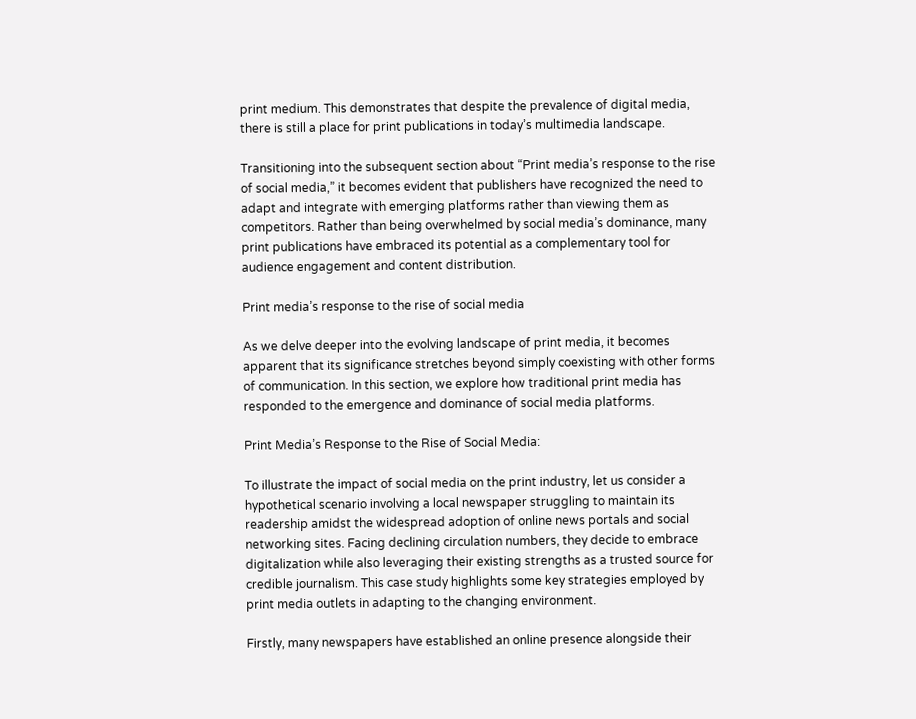print medium. This demonstrates that despite the prevalence of digital media, there is still a place for print publications in today’s multimedia landscape.

Transitioning into the subsequent section about “Print media’s response to the rise of social media,” it becomes evident that publishers have recognized the need to adapt and integrate with emerging platforms rather than viewing them as competitors. Rather than being overwhelmed by social media’s dominance, many print publications have embraced its potential as a complementary tool for audience engagement and content distribution.

Print media’s response to the rise of social media

As we delve deeper into the evolving landscape of print media, it becomes apparent that its significance stretches beyond simply coexisting with other forms of communication. In this section, we explore how traditional print media has responded to the emergence and dominance of social media platforms.

Print Media’s Response to the Rise of Social Media:

To illustrate the impact of social media on the print industry, let us consider a hypothetical scenario involving a local newspaper struggling to maintain its readership amidst the widespread adoption of online news portals and social networking sites. Facing declining circulation numbers, they decide to embrace digitalization while also leveraging their existing strengths as a trusted source for credible journalism. This case study highlights some key strategies employed by print media outlets in adapting to the changing environment.

Firstly, many newspapers have established an online presence alongside their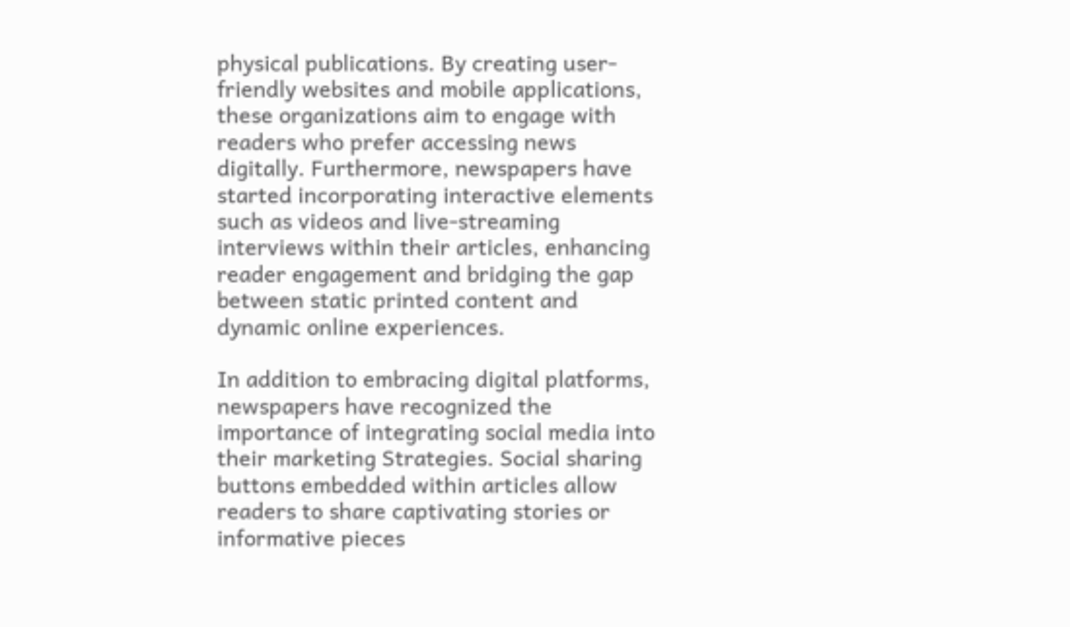physical publications. By creating user-friendly websites and mobile applications, these organizations aim to engage with readers who prefer accessing news digitally. Furthermore, newspapers have started incorporating interactive elements such as videos and live-streaming interviews within their articles, enhancing reader engagement and bridging the gap between static printed content and dynamic online experiences.

In addition to embracing digital platforms, newspapers have recognized the importance of integrating social media into their marketing Strategies. Social sharing buttons embedded within articles allow readers to share captivating stories or informative pieces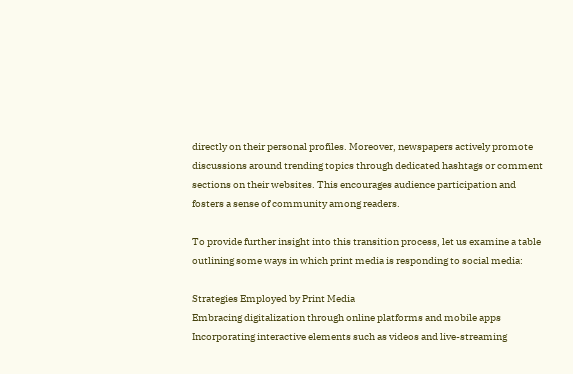directly on their personal profiles. Moreover, newspapers actively promote discussions around trending topics through dedicated hashtags or comment sections on their websites. This encourages audience participation and fosters a sense of community among readers.

To provide further insight into this transition process, let us examine a table outlining some ways in which print media is responding to social media:

Strategies Employed by Print Media
Embracing digitalization through online platforms and mobile apps
Incorporating interactive elements such as videos and live-streaming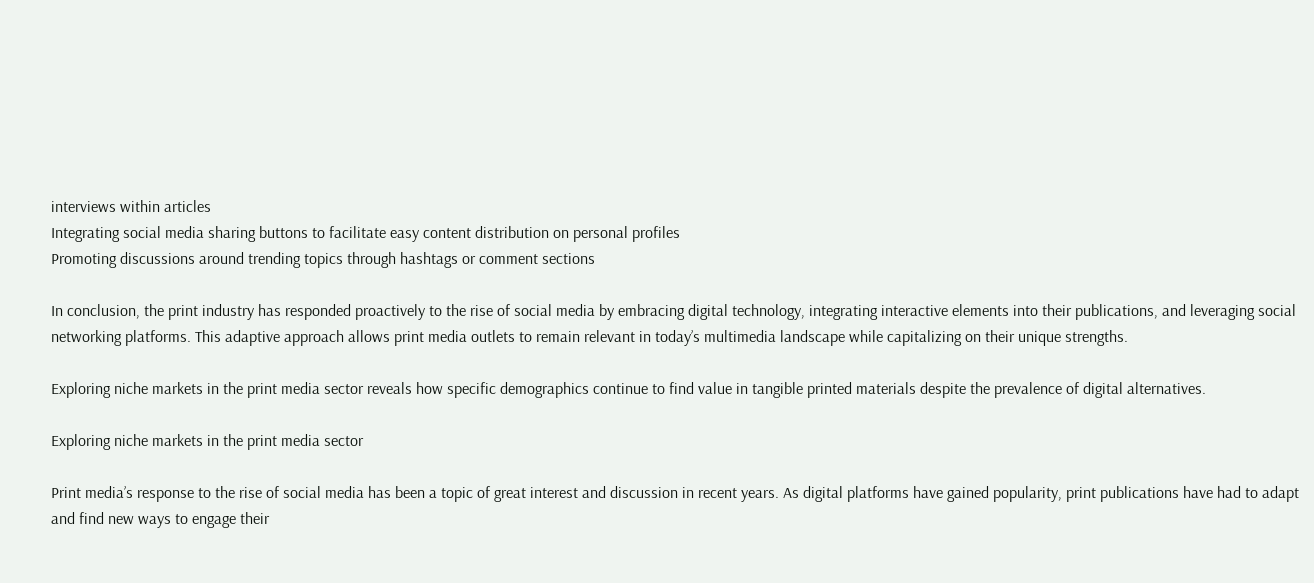interviews within articles
Integrating social media sharing buttons to facilitate easy content distribution on personal profiles
Promoting discussions around trending topics through hashtags or comment sections

In conclusion, the print industry has responded proactively to the rise of social media by embracing digital technology, integrating interactive elements into their publications, and leveraging social networking platforms. This adaptive approach allows print media outlets to remain relevant in today’s multimedia landscape while capitalizing on their unique strengths.

Exploring niche markets in the print media sector reveals how specific demographics continue to find value in tangible printed materials despite the prevalence of digital alternatives.

Exploring niche markets in the print media sector

Print media’s response to the rise of social media has been a topic of great interest and discussion in recent years. As digital platforms have gained popularity, print publications have had to adapt and find new ways to engage their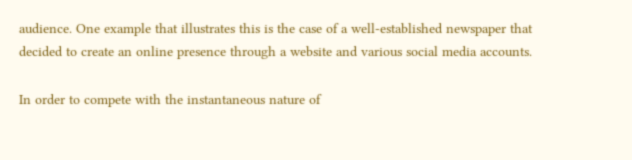audience. One example that illustrates this is the case of a well-established newspaper that decided to create an online presence through a website and various social media accounts.

In order to compete with the instantaneous nature of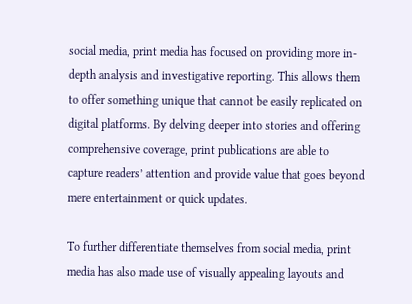social media, print media has focused on providing more in-depth analysis and investigative reporting. This allows them to offer something unique that cannot be easily replicated on digital platforms. By delving deeper into stories and offering comprehensive coverage, print publications are able to capture readers’ attention and provide value that goes beyond mere entertainment or quick updates.

To further differentiate themselves from social media, print media has also made use of visually appealing layouts and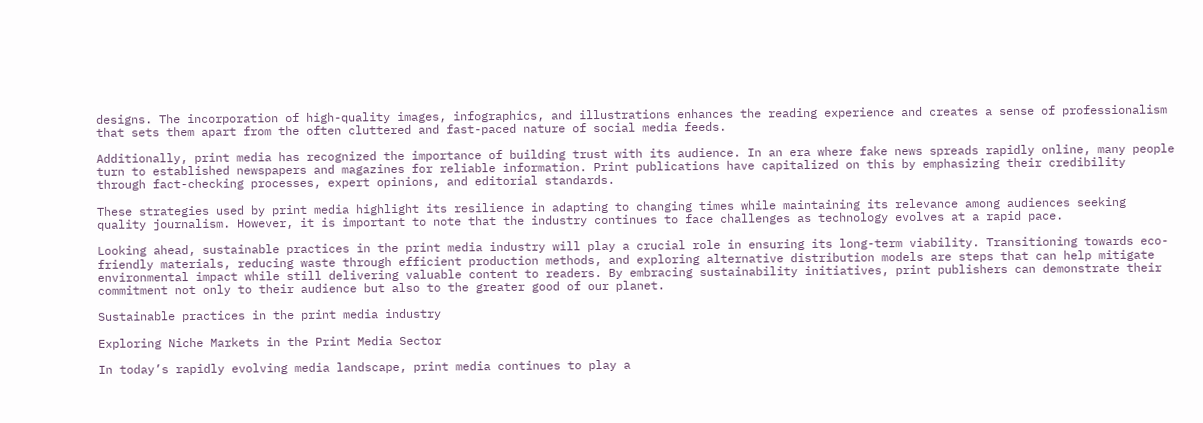designs. The incorporation of high-quality images, infographics, and illustrations enhances the reading experience and creates a sense of professionalism that sets them apart from the often cluttered and fast-paced nature of social media feeds.

Additionally, print media has recognized the importance of building trust with its audience. In an era where fake news spreads rapidly online, many people turn to established newspapers and magazines for reliable information. Print publications have capitalized on this by emphasizing their credibility through fact-checking processes, expert opinions, and editorial standards.

These strategies used by print media highlight its resilience in adapting to changing times while maintaining its relevance among audiences seeking quality journalism. However, it is important to note that the industry continues to face challenges as technology evolves at a rapid pace.

Looking ahead, sustainable practices in the print media industry will play a crucial role in ensuring its long-term viability. Transitioning towards eco-friendly materials, reducing waste through efficient production methods, and exploring alternative distribution models are steps that can help mitigate environmental impact while still delivering valuable content to readers. By embracing sustainability initiatives, print publishers can demonstrate their commitment not only to their audience but also to the greater good of our planet.

Sustainable practices in the print media industry

Exploring Niche Markets in the Print Media Sector

In today’s rapidly evolving media landscape, print media continues to play a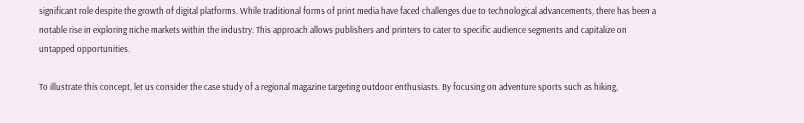significant role despite the growth of digital platforms. While traditional forms of print media have faced challenges due to technological advancements, there has been a notable rise in exploring niche markets within the industry. This approach allows publishers and printers to cater to specific audience segments and capitalize on untapped opportunities.

To illustrate this concept, let us consider the case study of a regional magazine targeting outdoor enthusiasts. By focusing on adventure sports such as hiking,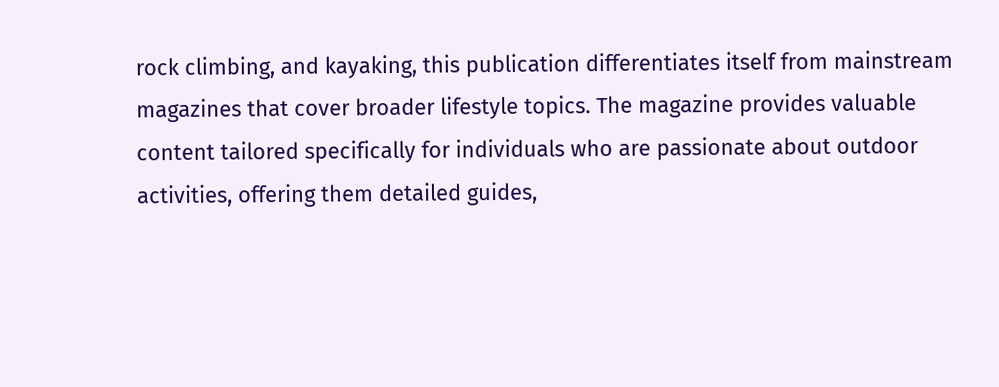rock climbing, and kayaking, this publication differentiates itself from mainstream magazines that cover broader lifestyle topics. The magazine provides valuable content tailored specifically for individuals who are passionate about outdoor activities, offering them detailed guides,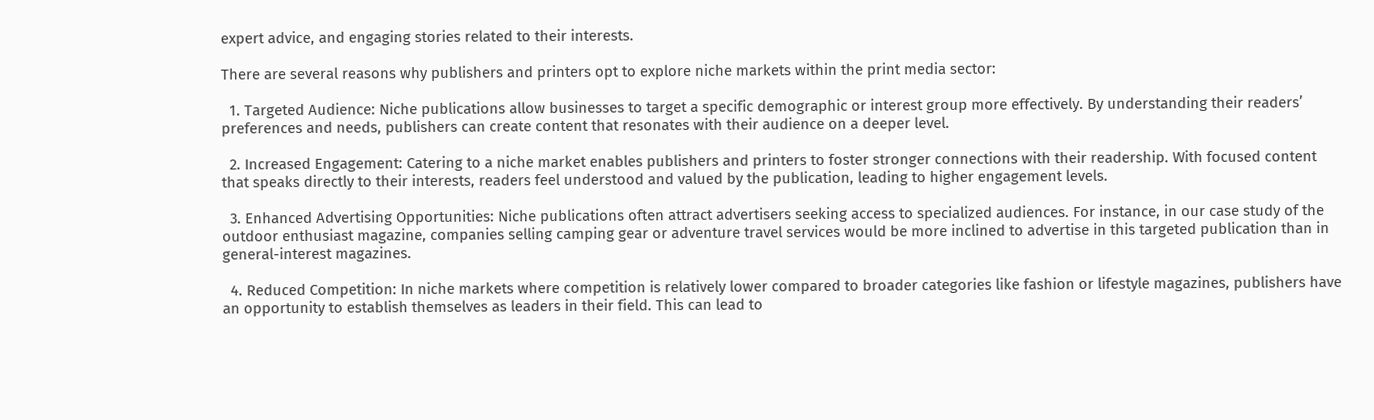expert advice, and engaging stories related to their interests.

There are several reasons why publishers and printers opt to explore niche markets within the print media sector:

  1. Targeted Audience: Niche publications allow businesses to target a specific demographic or interest group more effectively. By understanding their readers’ preferences and needs, publishers can create content that resonates with their audience on a deeper level.

  2. Increased Engagement: Catering to a niche market enables publishers and printers to foster stronger connections with their readership. With focused content that speaks directly to their interests, readers feel understood and valued by the publication, leading to higher engagement levels.

  3. Enhanced Advertising Opportunities: Niche publications often attract advertisers seeking access to specialized audiences. For instance, in our case study of the outdoor enthusiast magazine, companies selling camping gear or adventure travel services would be more inclined to advertise in this targeted publication than in general-interest magazines.

  4. Reduced Competition: In niche markets where competition is relatively lower compared to broader categories like fashion or lifestyle magazines, publishers have an opportunity to establish themselves as leaders in their field. This can lead to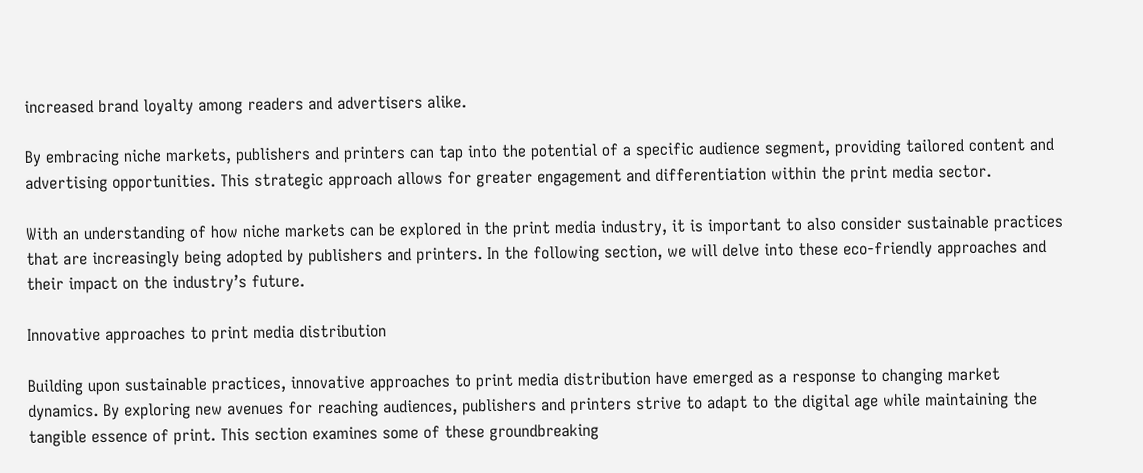increased brand loyalty among readers and advertisers alike.

By embracing niche markets, publishers and printers can tap into the potential of a specific audience segment, providing tailored content and advertising opportunities. This strategic approach allows for greater engagement and differentiation within the print media sector.

With an understanding of how niche markets can be explored in the print media industry, it is important to also consider sustainable practices that are increasingly being adopted by publishers and printers. In the following section, we will delve into these eco-friendly approaches and their impact on the industry’s future.

Innovative approaches to print media distribution

Building upon sustainable practices, innovative approaches to print media distribution have emerged as a response to changing market dynamics. By exploring new avenues for reaching audiences, publishers and printers strive to adapt to the digital age while maintaining the tangible essence of print. This section examines some of these groundbreaking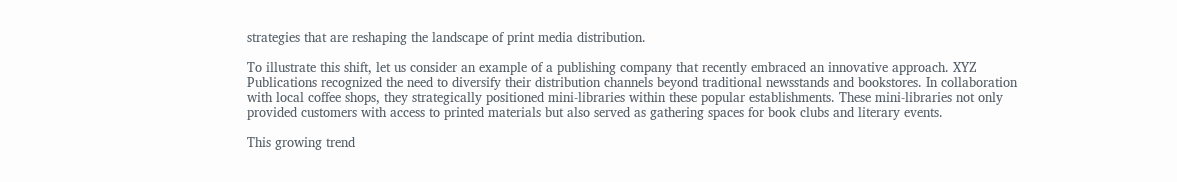strategies that are reshaping the landscape of print media distribution.

To illustrate this shift, let us consider an example of a publishing company that recently embraced an innovative approach. XYZ Publications recognized the need to diversify their distribution channels beyond traditional newsstands and bookstores. In collaboration with local coffee shops, they strategically positioned mini-libraries within these popular establishments. These mini-libraries not only provided customers with access to printed materials but also served as gathering spaces for book clubs and literary events.

This growing trend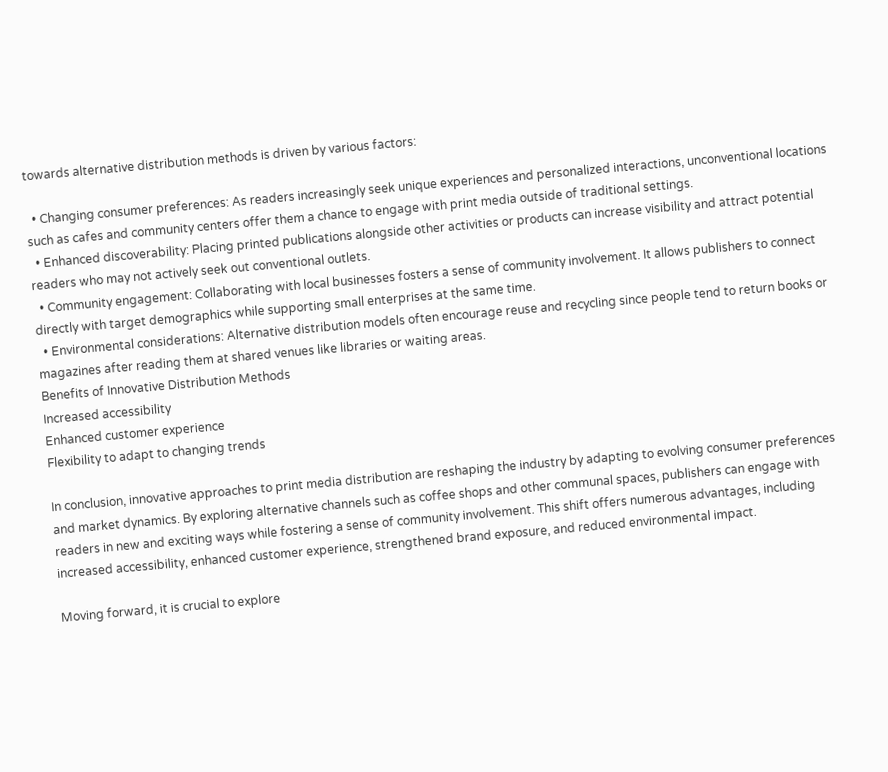towards alternative distribution methods is driven by various factors:

  • Changing consumer preferences: As readers increasingly seek unique experiences and personalized interactions, unconventional locations such as cafes and community centers offer them a chance to engage with print media outside of traditional settings.
  • Enhanced discoverability: Placing printed publications alongside other activities or products can increase visibility and attract potential readers who may not actively seek out conventional outlets.
  • Community engagement: Collaborating with local businesses fosters a sense of community involvement. It allows publishers to connect directly with target demographics while supporting small enterprises at the same time.
  • Environmental considerations: Alternative distribution models often encourage reuse and recycling since people tend to return books or magazines after reading them at shared venues like libraries or waiting areas.
Benefits of Innovative Distribution Methods
Increased accessibility
Enhanced customer experience
Flexibility to adapt to changing trends

In conclusion, innovative approaches to print media distribution are reshaping the industry by adapting to evolving consumer preferences and market dynamics. By exploring alternative channels such as coffee shops and other communal spaces, publishers can engage with readers in new and exciting ways while fostering a sense of community involvement. This shift offers numerous advantages, including increased accessibility, enhanced customer experience, strengthened brand exposure, and reduced environmental impact.

Moving forward, it is crucial to explore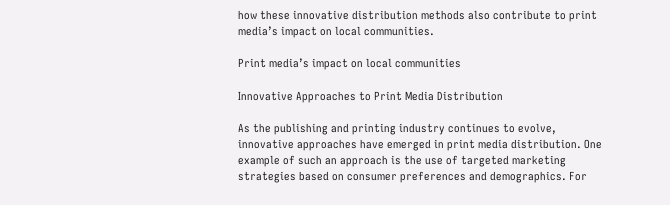how these innovative distribution methods also contribute to print media’s impact on local communities.

Print media’s impact on local communities

Innovative Approaches to Print Media Distribution

As the publishing and printing industry continues to evolve, innovative approaches have emerged in print media distribution. One example of such an approach is the use of targeted marketing strategies based on consumer preferences and demographics. For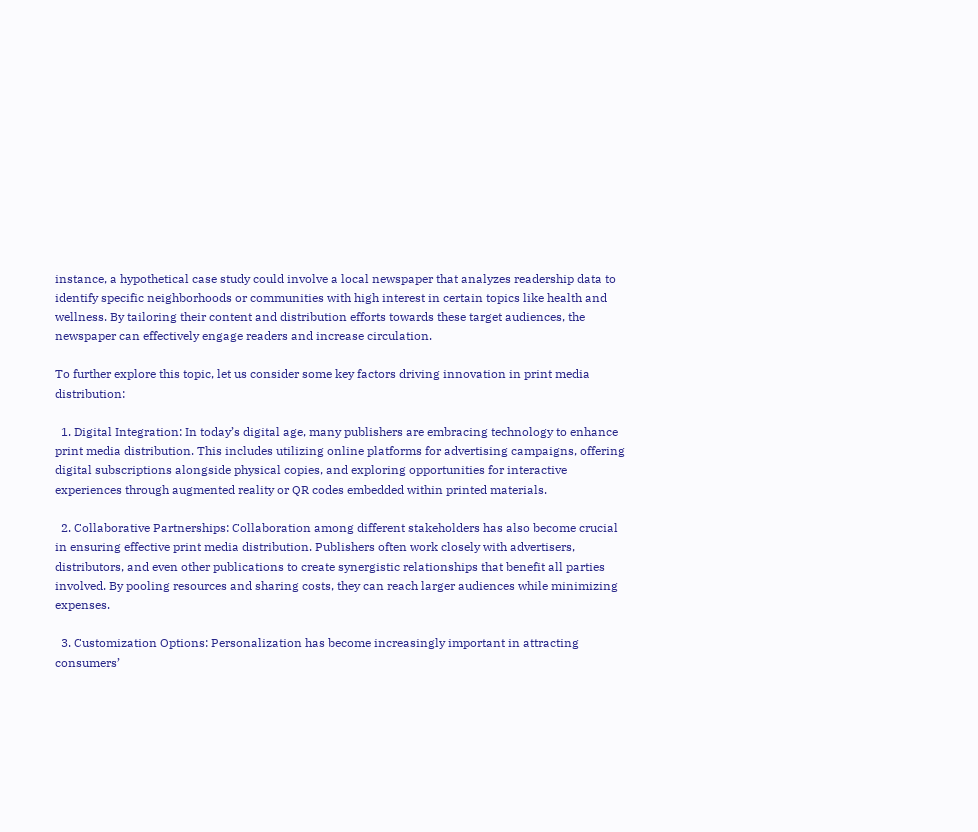instance, a hypothetical case study could involve a local newspaper that analyzes readership data to identify specific neighborhoods or communities with high interest in certain topics like health and wellness. By tailoring their content and distribution efforts towards these target audiences, the newspaper can effectively engage readers and increase circulation.

To further explore this topic, let us consider some key factors driving innovation in print media distribution:

  1. Digital Integration: In today’s digital age, many publishers are embracing technology to enhance print media distribution. This includes utilizing online platforms for advertising campaigns, offering digital subscriptions alongside physical copies, and exploring opportunities for interactive experiences through augmented reality or QR codes embedded within printed materials.

  2. Collaborative Partnerships: Collaboration among different stakeholders has also become crucial in ensuring effective print media distribution. Publishers often work closely with advertisers, distributors, and even other publications to create synergistic relationships that benefit all parties involved. By pooling resources and sharing costs, they can reach larger audiences while minimizing expenses.

  3. Customization Options: Personalization has become increasingly important in attracting consumers’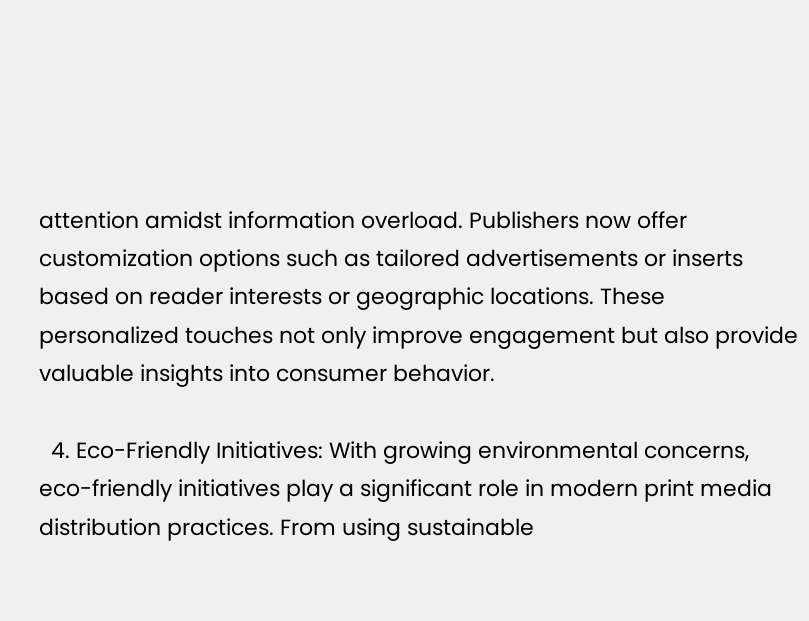attention amidst information overload. Publishers now offer customization options such as tailored advertisements or inserts based on reader interests or geographic locations. These personalized touches not only improve engagement but also provide valuable insights into consumer behavior.

  4. Eco-Friendly Initiatives: With growing environmental concerns, eco-friendly initiatives play a significant role in modern print media distribution practices. From using sustainable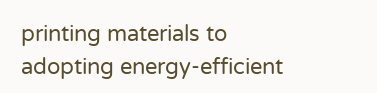printing materials to adopting energy-efficient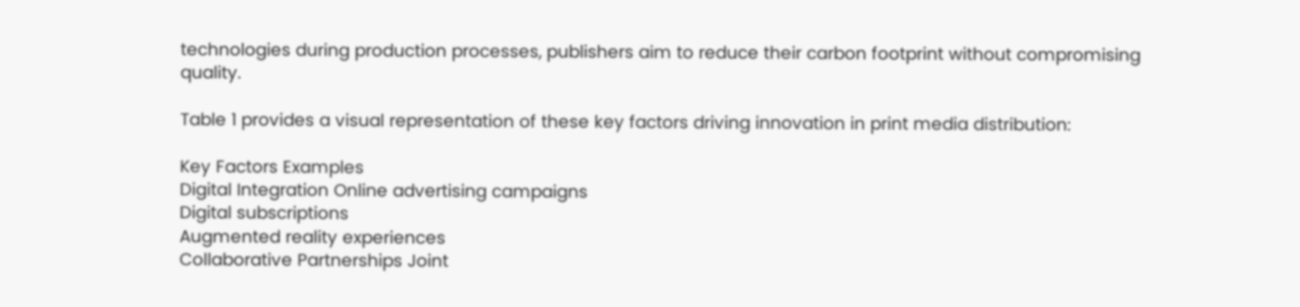technologies during production processes, publishers aim to reduce their carbon footprint without compromising quality.

Table 1 provides a visual representation of these key factors driving innovation in print media distribution:

Key Factors Examples
Digital Integration Online advertising campaigns
Digital subscriptions
Augmented reality experiences
Collaborative Partnerships Joint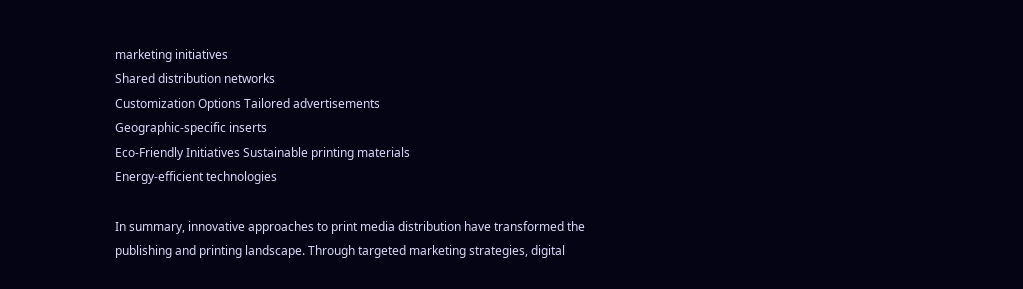marketing initiatives
Shared distribution networks
Customization Options Tailored advertisements
Geographic-specific inserts
Eco-Friendly Initiatives Sustainable printing materials
Energy-efficient technologies

In summary, innovative approaches to print media distribution have transformed the publishing and printing landscape. Through targeted marketing strategies, digital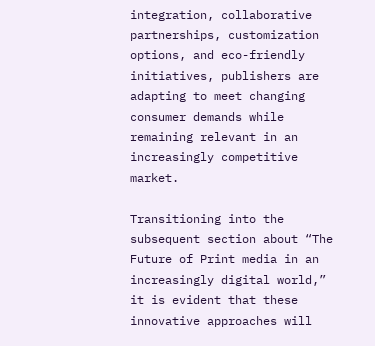integration, collaborative partnerships, customization options, and eco-friendly initiatives, publishers are adapting to meet changing consumer demands while remaining relevant in an increasingly competitive market.

Transitioning into the subsequent section about “The Future of Print media in an increasingly digital world,” it is evident that these innovative approaches will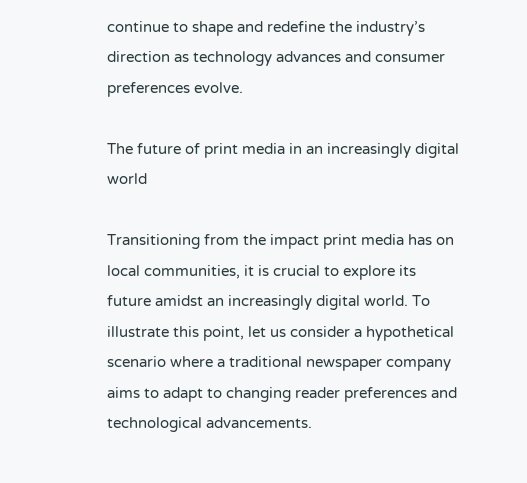continue to shape and redefine the industry’s direction as technology advances and consumer preferences evolve.

The future of print media in an increasingly digital world

Transitioning from the impact print media has on local communities, it is crucial to explore its future amidst an increasingly digital world. To illustrate this point, let us consider a hypothetical scenario where a traditional newspaper company aims to adapt to changing reader preferences and technological advancements.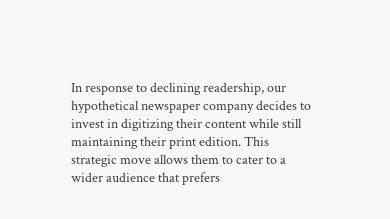In response to declining readership, our hypothetical newspaper company decides to invest in digitizing their content while still maintaining their print edition. This strategic move allows them to cater to a wider audience that prefers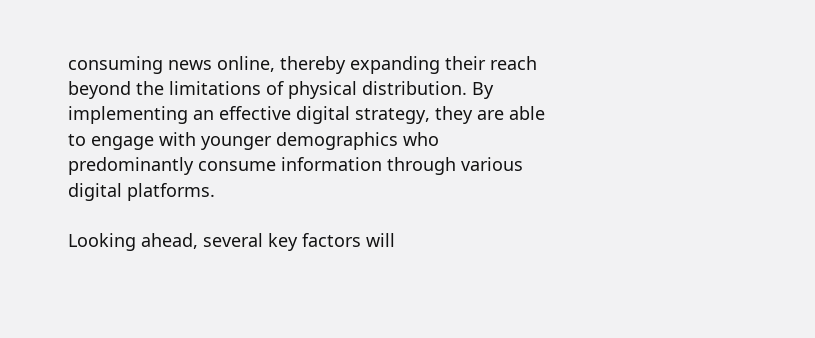consuming news online, thereby expanding their reach beyond the limitations of physical distribution. By implementing an effective digital strategy, they are able to engage with younger demographics who predominantly consume information through various digital platforms.

Looking ahead, several key factors will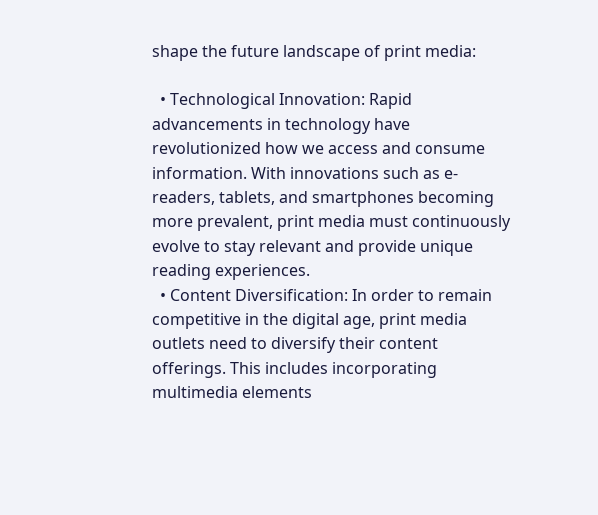shape the future landscape of print media:

  • Technological Innovation: Rapid advancements in technology have revolutionized how we access and consume information. With innovations such as e-readers, tablets, and smartphones becoming more prevalent, print media must continuously evolve to stay relevant and provide unique reading experiences.
  • Content Diversification: In order to remain competitive in the digital age, print media outlets need to diversify their content offerings. This includes incorporating multimedia elements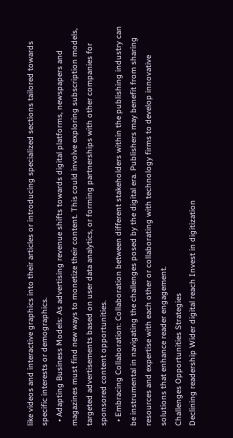like videos and interactive graphics into their articles or introducing specialized sections tailored towards specific interests or demographics.
  • Adapting Business Models: As advertising revenue shifts towards digital platforms, newspapers and magazines must find new ways to monetize their content. This could involve exploring subscription models, targeted advertisements based on user data analytics, or forming partnerships with other companies for sponsored content opportunities.
  • Embracing Collaboration: Collaboration between different stakeholders within the publishing industry can be instrumental in navigating the challenges posed by the digital era. Publishers may benefit from sharing resources and expertise with each other or collaborating with technology firms to develop innovative solutions that enhance reader engagement.
Challenges Opportunities Strategies
Declining readership Wider digital reach Invest in digitization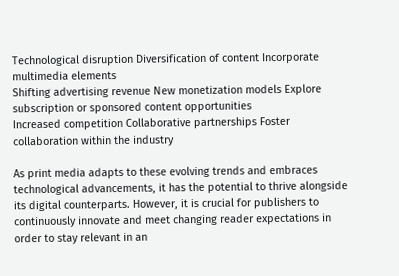Technological disruption Diversification of content Incorporate multimedia elements
Shifting advertising revenue New monetization models Explore subscription or sponsored content opportunities
Increased competition Collaborative partnerships Foster collaboration within the industry

As print media adapts to these evolving trends and embraces technological advancements, it has the potential to thrive alongside its digital counterparts. However, it is crucial for publishers to continuously innovate and meet changing reader expectations in order to stay relevant in an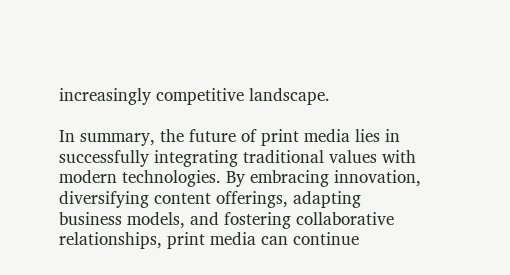increasingly competitive landscape.

In summary, the future of print media lies in successfully integrating traditional values with modern technologies. By embracing innovation, diversifying content offerings, adapting business models, and fostering collaborative relationships, print media can continue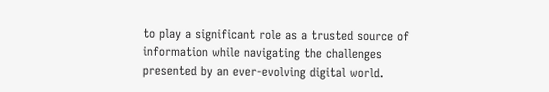to play a significant role as a trusted source of information while navigating the challenges presented by an ever-evolving digital world.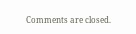Comments are closed.